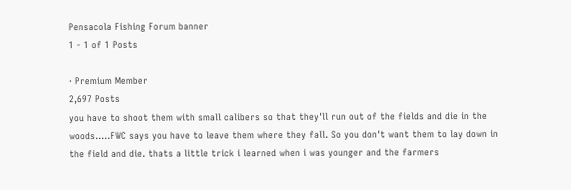Pensacola Fishing Forum banner
1 - 1 of 1 Posts

· Premium Member
2,697 Posts
you have to shoot them with small calibers so that they'll run out of the fields and die in the woods.....FWC says you have to leave them where they fall. So you don't want them to lay down in the field and die. thats a little trick i learned when i was younger and the farmers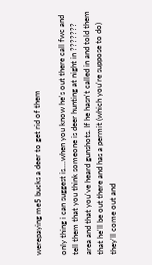werepaying me5 bucks a deer to get rid of them

only thing i can suggest is....when you know he's out there call fwc and tell them that you think someone is deer hunting at night in ??????? area and that you've heard gunshots. If he hasn't called in and told them that he'll be out there and has a permit (which you're suppose to do) they'll come out and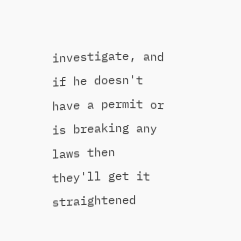investigate, and if he doesn't have a permit or is breaking any laws then they'll get it straightened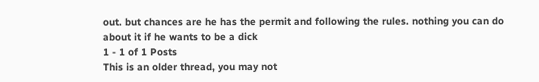out. but chances are he has the permit and following the rules. nothing you can do about it if he wants to be a dick
1 - 1 of 1 Posts
This is an older thread, you may not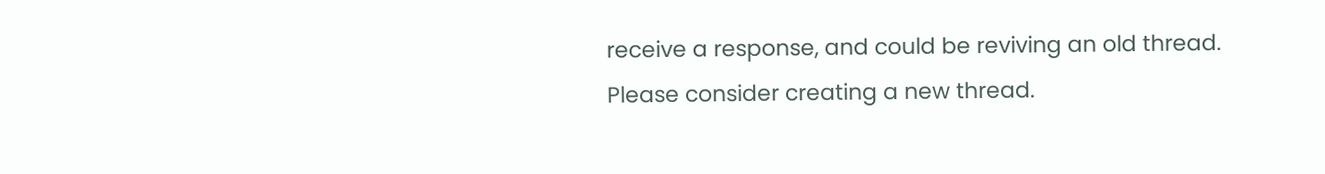receive a response, and could be reviving an old thread. Please consider creating a new thread.